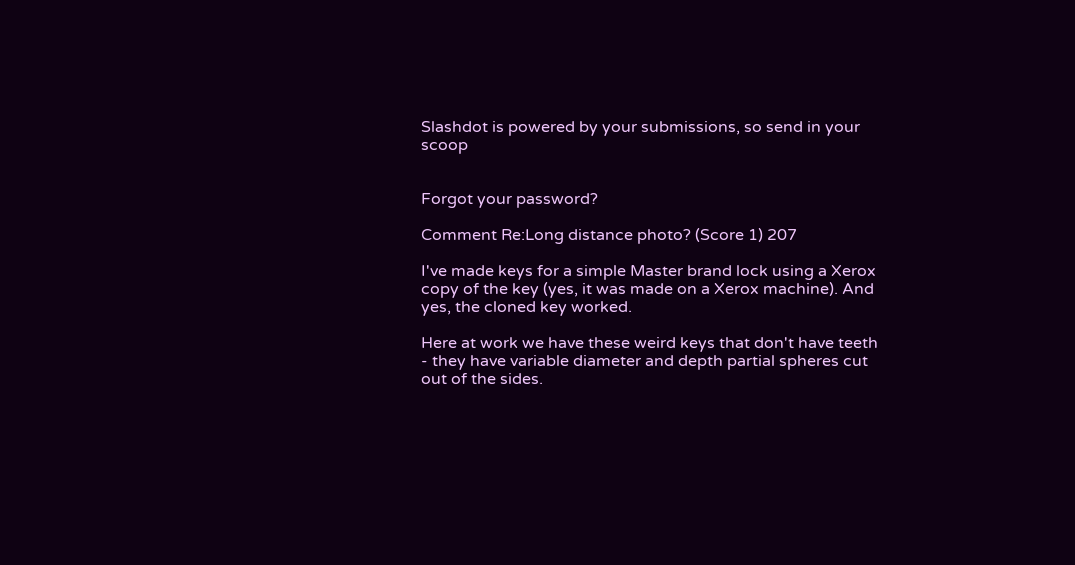Slashdot is powered by your submissions, so send in your scoop


Forgot your password?

Comment Re:Long distance photo? (Score 1) 207

I've made keys for a simple Master brand lock using a Xerox copy of the key (yes, it was made on a Xerox machine). And yes, the cloned key worked.

Here at work we have these weird keys that don't have teeth - they have variable diameter and depth partial spheres cut out of the sides.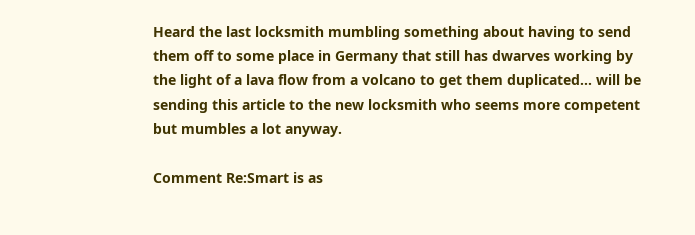Heard the last locksmith mumbling something about having to send them off to some place in Germany that still has dwarves working by the light of a lava flow from a volcano to get them duplicated... will be sending this article to the new locksmith who seems more competent but mumbles a lot anyway.

Comment Re:Smart is as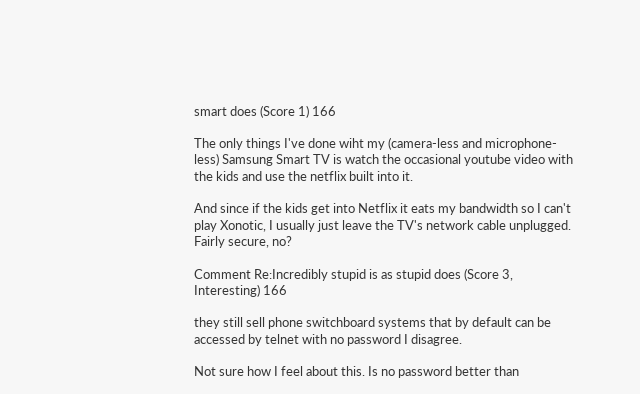smart does (Score 1) 166

The only things I've done wiht my (camera-less and microphone-less) Samsung Smart TV is watch the occasional youtube video with the kids and use the netflix built into it.

And since if the kids get into Netflix it eats my bandwidth so I can't play Xonotic, I usually just leave the TV's network cable unplugged. Fairly secure, no?

Comment Re:Incredibly stupid is as stupid does (Score 3, Interesting) 166

they still sell phone switchboard systems that by default can be accessed by telnet with no password I disagree.

Not sure how I feel about this. Is no password better than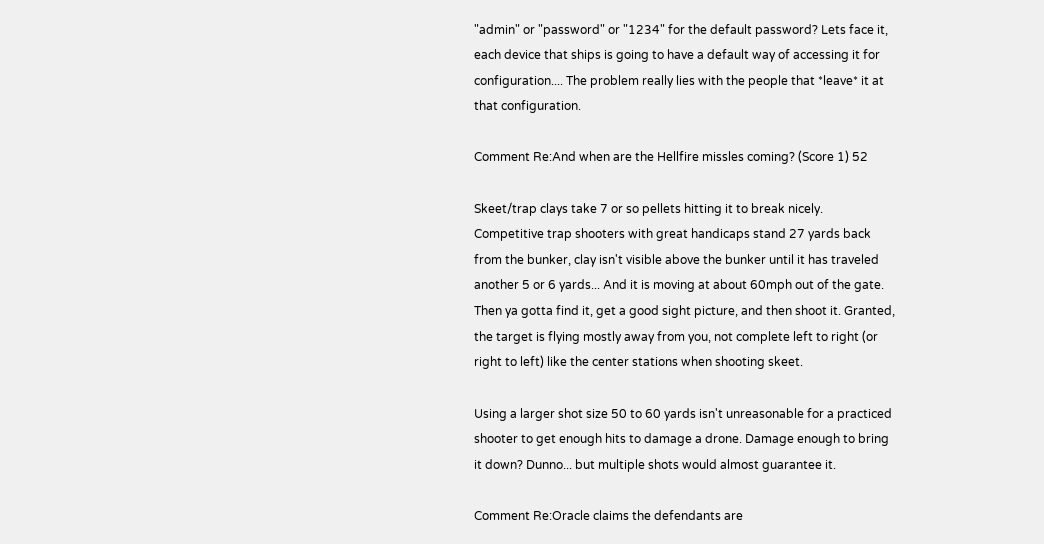"admin" or "password" or "1234" for the default password? Lets face it, each device that ships is going to have a default way of accessing it for configuration.... The problem really lies with the people that *leave* it at that configuration.

Comment Re:And when are the Hellfire missles coming? (Score 1) 52

Skeet/trap clays take 7 or so pellets hitting it to break nicely. Competitive trap shooters with great handicaps stand 27 yards back from the bunker, clay isn't visible above the bunker until it has traveled another 5 or 6 yards... And it is moving at about 60mph out of the gate. Then ya gotta find it, get a good sight picture, and then shoot it. Granted, the target is flying mostly away from you, not complete left to right (or right to left) like the center stations when shooting skeet.

Using a larger shot size 50 to 60 yards isn't unreasonable for a practiced shooter to get enough hits to damage a drone. Damage enough to bring it down? Dunno... but multiple shots would almost guarantee it.

Comment Re:Oracle claims the defendants are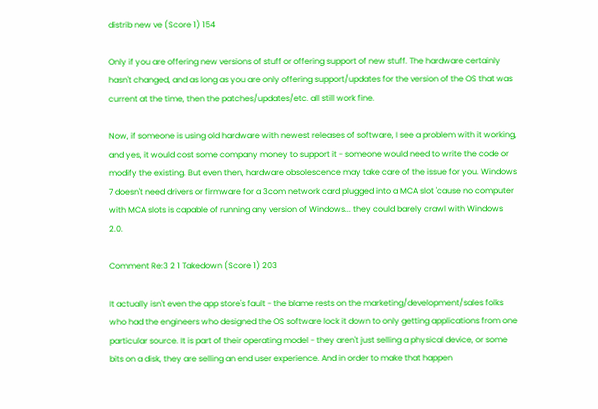distrib new ve (Score 1) 154

Only if you are offering new versions of stuff or offering support of new stuff. The hardware certainly hasn't changed, and as long as you are only offering support/updates for the version of the OS that was current at the time, then the patches/updates/etc. all still work fine.

Now, if someone is using old hardware with newest releases of software, I see a problem with it working, and yes, it would cost some company money to support it - someone would need to write the code or modify the existing. But even then, hardware obsolescence may take care of the issue for you. Windows 7 doesn't need drivers or firmware for a 3com network card plugged into a MCA slot 'cause no computer with MCA slots is capable of running any version of Windows... they could barely crawl with Windows 2.0.

Comment Re:3 2 1 Takedown (Score 1) 203

It actually isn't even the app store's fault - the blame rests on the marketing/development/sales folks who had the engineers who designed the OS software lock it down to only getting applications from one particular source. It is part of their operating model - they aren't just selling a physical device, or some bits on a disk, they are selling an end user experience. And in order to make that happen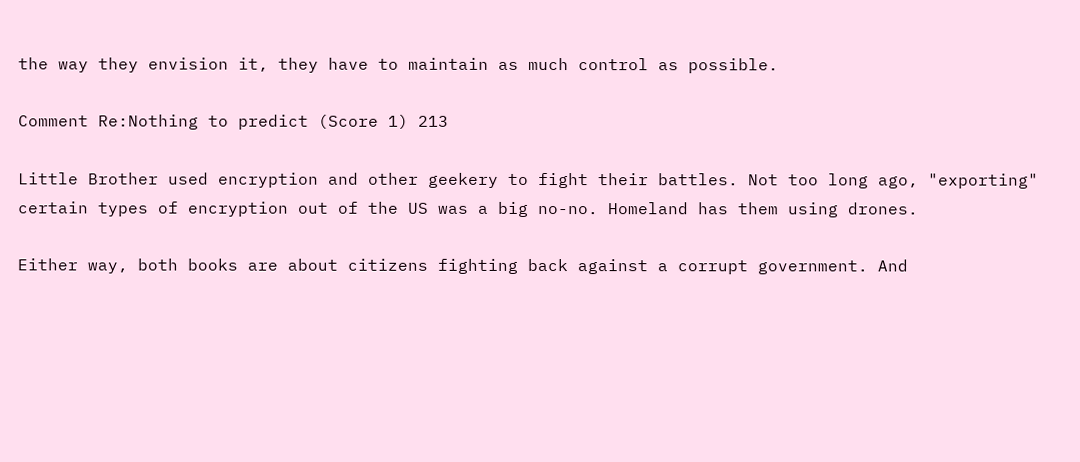the way they envision it, they have to maintain as much control as possible.

Comment Re:Nothing to predict (Score 1) 213

Little Brother used encryption and other geekery to fight their battles. Not too long ago, "exporting" certain types of encryption out of the US was a big no-no. Homeland has them using drones.

Either way, both books are about citizens fighting back against a corrupt government. And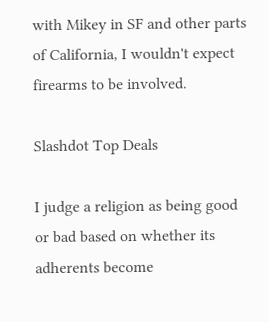with Mikey in SF and other parts of California, I wouldn't expect firearms to be involved.

Slashdot Top Deals

I judge a religion as being good or bad based on whether its adherents become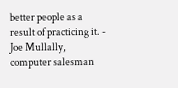better people as a result of practicing it. - Joe Mullally, computer salesman